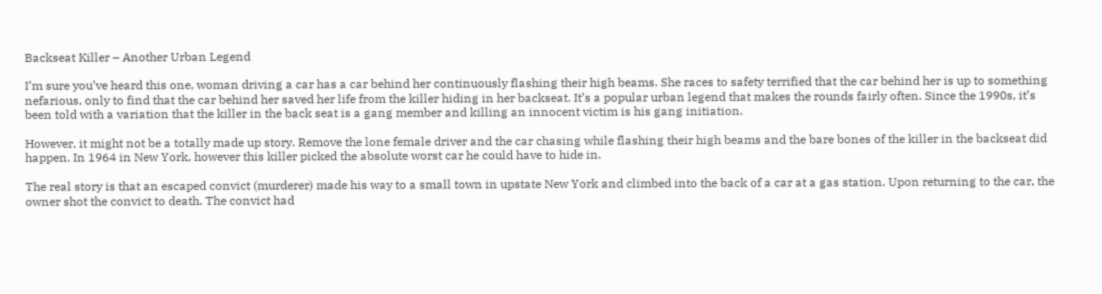Backseat Killer – Another Urban Legend

I’m sure you’ve heard this one, woman driving a car has a car behind her continuously flashing their high beams. She races to safety terrified that the car behind her is up to something nefarious, only to find that the car behind her saved her life from the killer hiding in her backseat. It’s a popular urban legend that makes the rounds fairly often. Since the 1990s, it’s been told with a variation that the killer in the back seat is a gang member and killing an innocent victim is his gang initiation.

However, it might not be a totally made up story. Remove the lone female driver and the car chasing while flashing their high beams and the bare bones of the killer in the backseat did happen. In 1964 in New York, however this killer picked the absolute worst car he could have to hide in.

The real story is that an escaped convict (murderer) made his way to a small town in upstate New York and climbed into the back of a car at a gas station. Upon returning to the car, the owner shot the convict to death. The convict had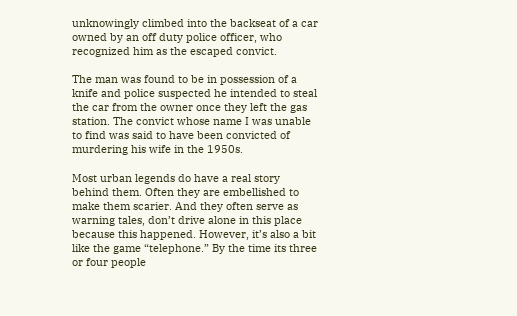unknowingly climbed into the backseat of a car owned by an off duty police officer, who recognized him as the escaped convict.

The man was found to be in possession of a knife and police suspected he intended to steal the car from the owner once they left the gas station. The convict whose name I was unable to find was said to have been convicted of murdering his wife in the 1950s.

Most urban legends do have a real story behind them. Often they are embellished to make them scarier. And they often serve as warning tales, don’t drive alone in this place because this happened. However, it’s also a bit like the game “telephone.” By the time its three or four people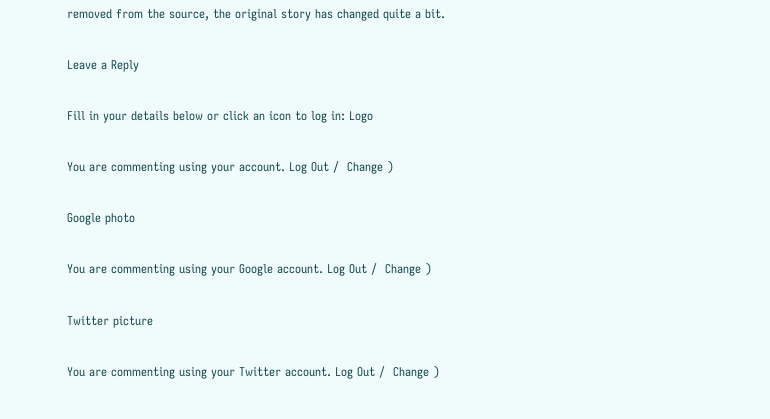removed from the source, the original story has changed quite a bit.

Leave a Reply

Fill in your details below or click an icon to log in: Logo

You are commenting using your account. Log Out /  Change )

Google photo

You are commenting using your Google account. Log Out /  Change )

Twitter picture

You are commenting using your Twitter account. Log Out /  Change )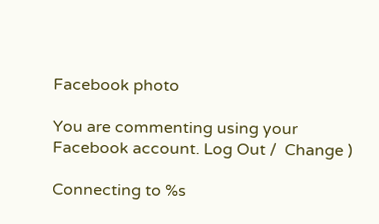Facebook photo

You are commenting using your Facebook account. Log Out /  Change )

Connecting to %s